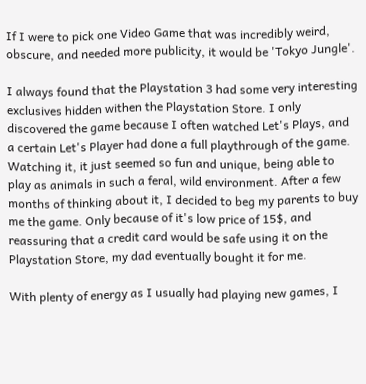If I were to pick one Video Game that was incredibly weird, obscure, and needed more publicity, it would be 'Tokyo Jungle'.

I always found that the Playstation 3 had some very interesting exclusives hidden withen the Playstation Store. I only discovered the game because I often watched Let's Plays, and a certain Let's Player had done a full playthrough of the game. Watching it, it just seemed so fun and unique, being able to play as animals in such a feral, wild environment. After a few months of thinking about it, I decided to beg my parents to buy me the game. Only because of it's low price of 15$, and reassuring that a credit card would be safe using it on the Playstation Store, my dad eventually bought it for me.

With plenty of energy as I usually had playing new games, I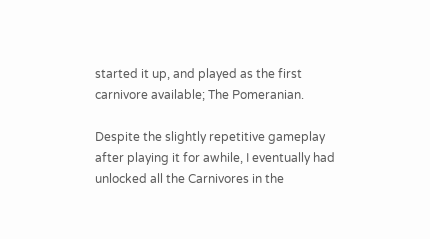started it up, and played as the first carnivore available; The Pomeranian.

Despite the slightly repetitive gameplay after playing it for awhile, I eventually had unlocked all the Carnivores in the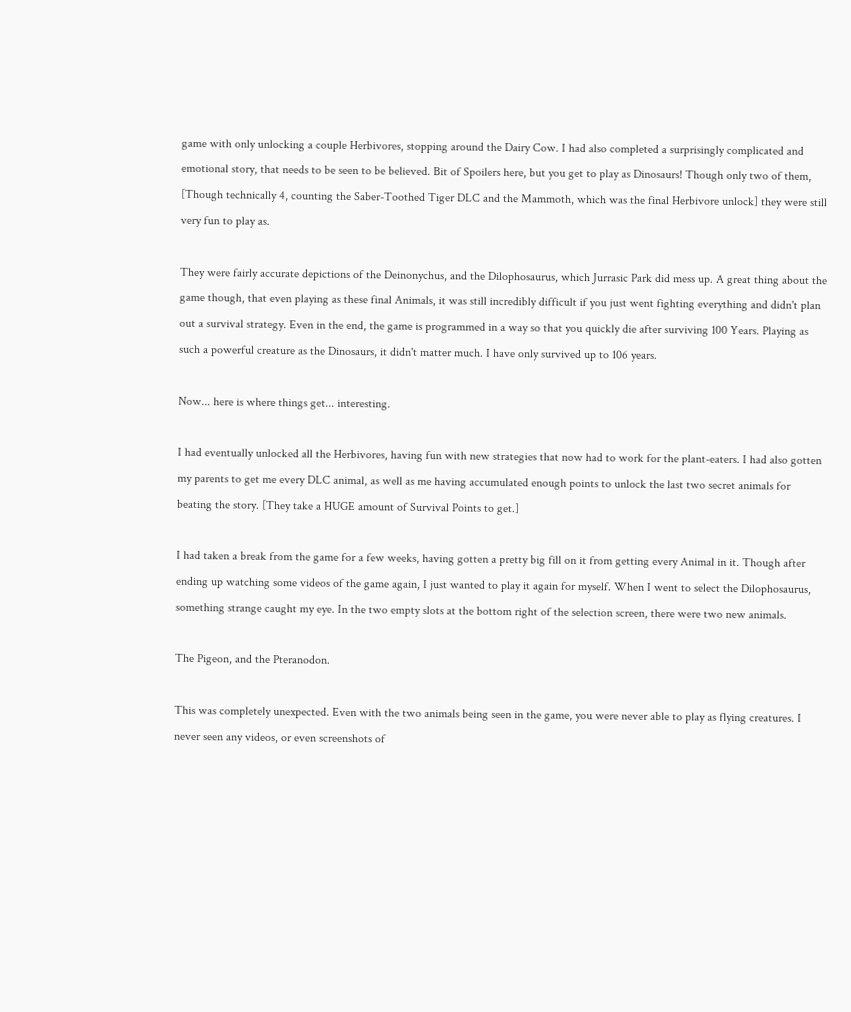game with only unlocking a couple Herbivores, stopping around the Dairy Cow. I had also completed a surprisingly complicated and emotional story, that needs to be seen to be believed. Bit of Spoilers here, but you get to play as Dinosaurs! Though only two of them, [Though technically 4, counting the Saber-Toothed Tiger DLC and the Mammoth, which was the final Herbivore unlock] they were still very fun to play as.

They were fairly accurate depictions of the Deinonychus, and the Dilophosaurus, which Jurrasic Park did mess up. A great thing about the game though, that even playing as these final Animals, it was still incredibly difficult if you just went fighting everything and didn't plan out a survival strategy. Even in the end, the game is programmed in a way so that you quickly die after surviving 100 Years. Playing as such a powerful creature as the Dinosaurs, it didn't matter much. I have only survived up to 106 years.

Now... here is where things get... interesting.

I had eventually unlocked all the Herbivores, having fun with new strategies that now had to work for the plant-eaters. I had also gotten my parents to get me every DLC animal, as well as me having accumulated enough points to unlock the last two secret animals for beating the story. [They take a HUGE amount of Survival Points to get.]

I had taken a break from the game for a few weeks, having gotten a pretty big fill on it from getting every Animal in it. Though after ending up watching some videos of the game again, I just wanted to play it again for myself. When I went to select the Dilophosaurus, something strange caught my eye. In the two empty slots at the bottom right of the selection screen, there were two new animals.

The Pigeon, and the Pteranodon.

This was completely unexpected. Even with the two animals being seen in the game, you were never able to play as flying creatures. I never seen any videos, or even screenshots of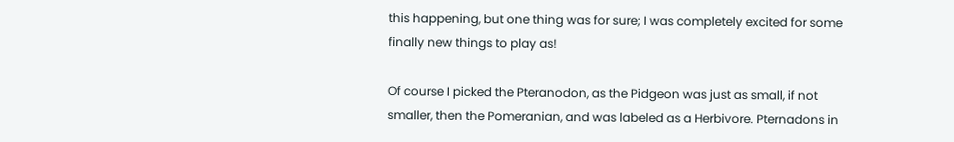this happening, but one thing was for sure; I was completely excited for some finally new things to play as!

Of course I picked the Pteranodon, as the Pidgeon was just as small, if not smaller, then the Pomeranian, and was labeled as a Herbivore. Pternadons in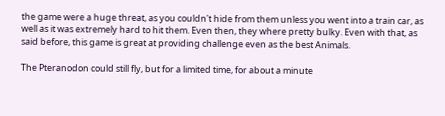the game were a huge threat, as you couldn't hide from them unless you went into a train car, as well as it was extremely hard to hit them. Even then, they where pretty bulky. Even with that, as said before, this game is great at providing challenge even as the best Animals.

The Pteranodon could still fly, but for a limited time, for about a minute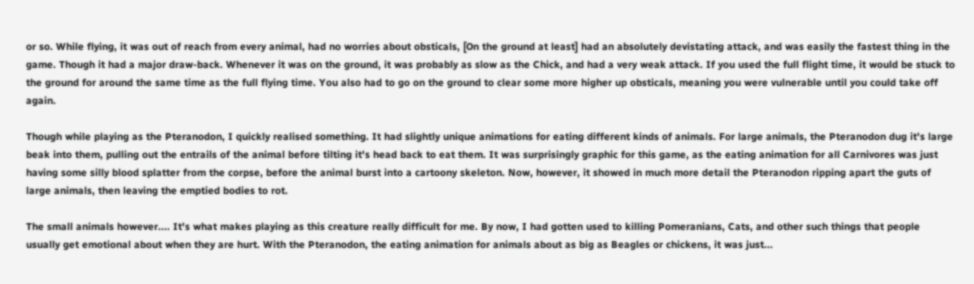or so. While flying, it was out of reach from every animal, had no worries about obsticals, [On the ground at least] had an absolutely devistating attack, and was easily the fastest thing in the game. Though it had a major draw-back. Whenever it was on the ground, it was probably as slow as the Chick, and had a very weak attack. If you used the full flight time, it would be stuck to the ground for around the same time as the full flying time. You also had to go on the ground to clear some more higher up obsticals, meaning you were vulnerable until you could take off again.

Though while playing as the Pteranodon, I quickly realised something. It had slightly unique animations for eating different kinds of animals. For large animals, the Pteranodon dug it's large beak into them, pulling out the entrails of the animal before tilting it's head back to eat them. It was surprisingly graphic for this game, as the eating animation for all Carnivores was just having some silly blood splatter from the corpse, before the animal burst into a cartoony skeleton. Now, however, it showed in much more detail the Pteranodon ripping apart the guts of large animals, then leaving the emptied bodies to rot.

The small animals however.... It's what makes playing as this creature really difficult for me. By now, I had gotten used to killing Pomeranians, Cats, and other such things that people usually get emotional about when they are hurt. With the Pteranodon, the eating animation for animals about as big as Beagles or chickens, it was just...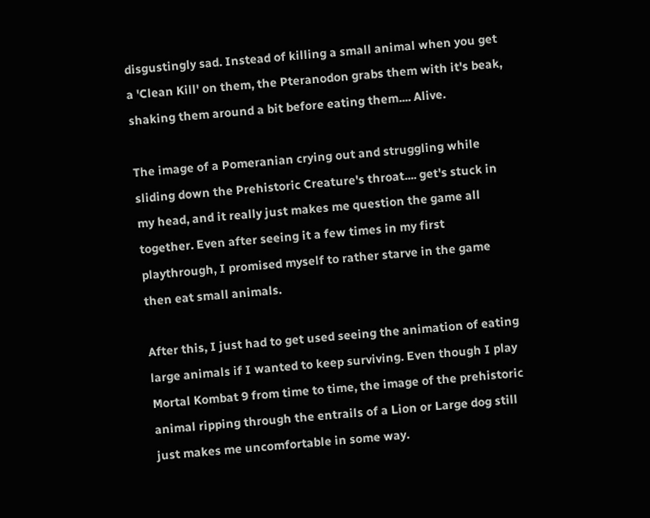disgustingly sad. Instead of killing a small animal when you get a 'Clean Kill' on them, the Pteranodon grabs them with it's beak, shaking them around a bit before eating them.... Alive.

The image of a Pomeranian crying out and struggling while sliding down the Prehistoric Creature's throat.... get's stuck in my head, and it really just makes me question the game all together. Even after seeing it a few times in my first playthrough, I promised myself to rather starve in the game then eat small animals.

After this, I just had to get used seeing the animation of eating large animals if I wanted to keep surviving. Even though I play Mortal Kombat 9 from time to time, the image of the prehistoric animal ripping through the entrails of a Lion or Large dog still just makes me uncomfortable in some way.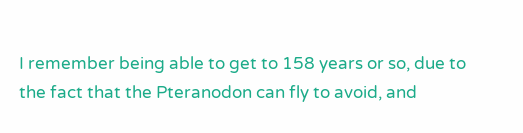I remember being able to get to 158 years or so, due to the fact that the Pteranodon can fly to avoid, and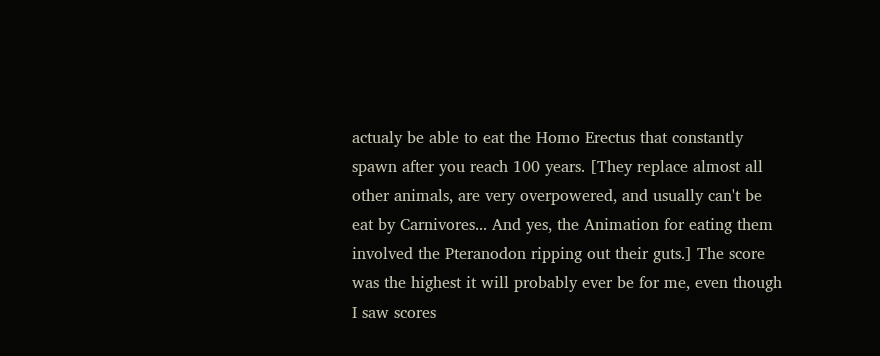actualy be able to eat the Homo Erectus that constantly spawn after you reach 100 years. [They replace almost all other animals, are very overpowered, and usually can't be eat by Carnivores... And yes, the Animation for eating them involved the Pteranodon ripping out their guts.] The score was the highest it will probably ever be for me, even though I saw scores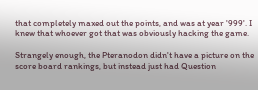that completely maxed out the points, and was at year '999'. I knew that whoever got that was obviously hacking the game.

Strangely enough, the Pteranodon didn't have a picture on the score board rankings, but instead just had Question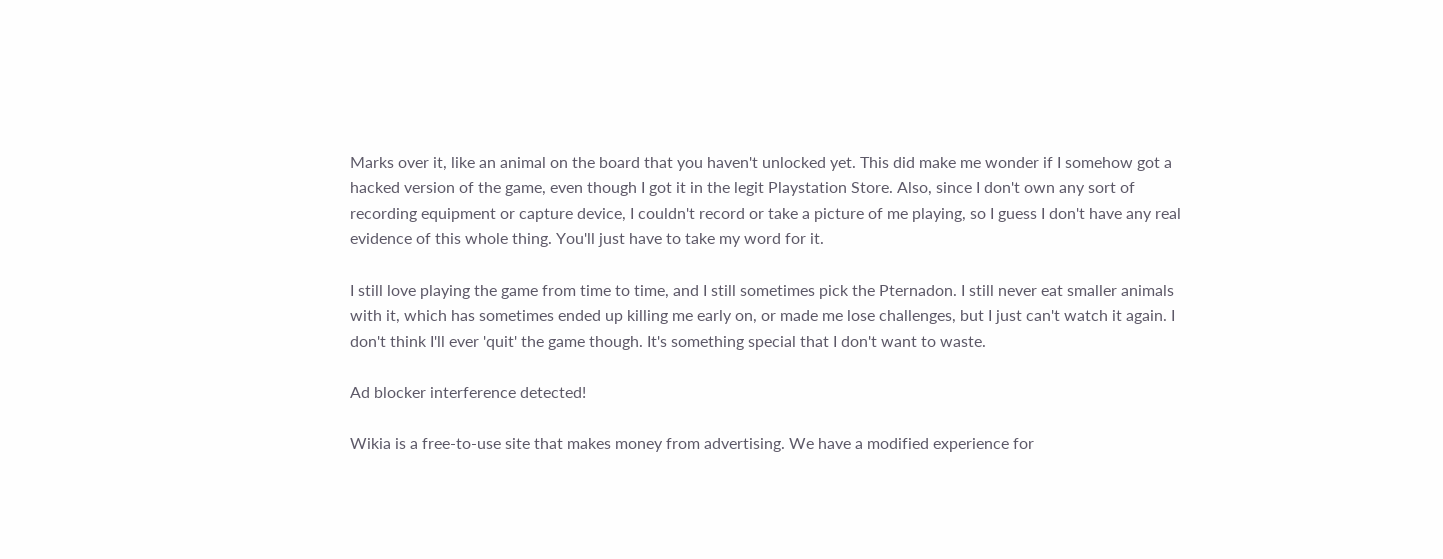Marks over it, like an animal on the board that you haven't unlocked yet. This did make me wonder if I somehow got a hacked version of the game, even though I got it in the legit Playstation Store. Also, since I don't own any sort of recording equipment or capture device, I couldn't record or take a picture of me playing, so I guess I don't have any real evidence of this whole thing. You'll just have to take my word for it.

I still love playing the game from time to time, and I still sometimes pick the Pternadon. I still never eat smaller animals with it, which has sometimes ended up killing me early on, or made me lose challenges, but I just can't watch it again. I don't think I'll ever 'quit' the game though. It's something special that I don't want to waste.

Ad blocker interference detected!

Wikia is a free-to-use site that makes money from advertising. We have a modified experience for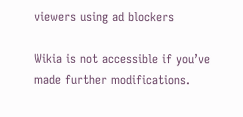viewers using ad blockers

Wikia is not accessible if you’ve made further modifications.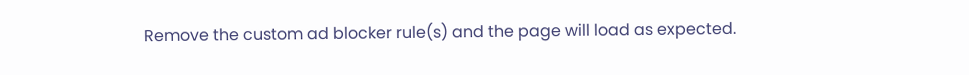Remove the custom ad blocker rule(s) and the page will load as expected.